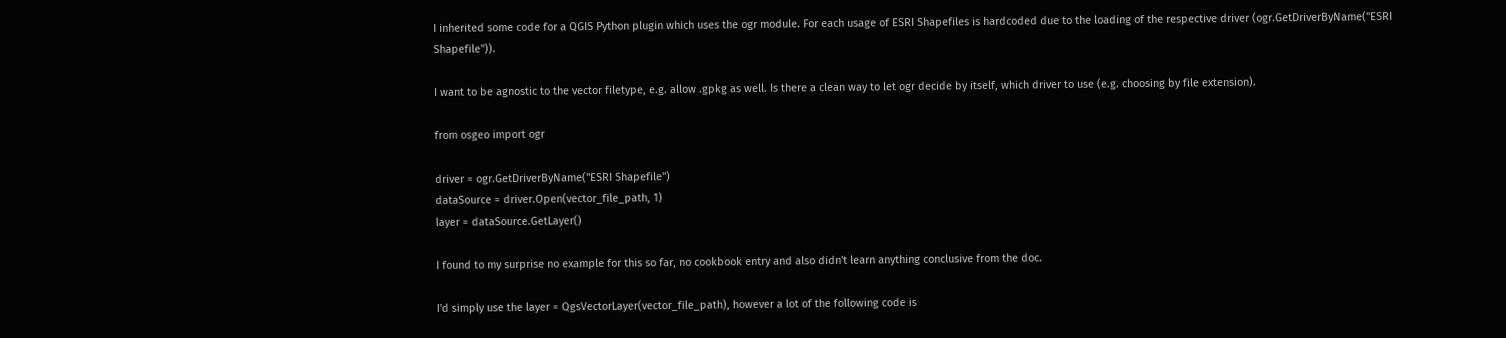I inherited some code for a QGIS Python plugin which uses the ogr module. For each usage of ESRI Shapefiles is hardcoded due to the loading of the respective driver (ogr.GetDriverByName("ESRI Shapefile")).

I want to be agnostic to the vector filetype, e.g. allow .gpkg as well. Is there a clean way to let ogr decide by itself, which driver to use (e.g. choosing by file extension).

from osgeo import ogr

driver = ogr.GetDriverByName("ESRI Shapefile")
dataSource = driver.Open(vector_file_path, 1)
layer = dataSource.GetLayer()

I found to my surprise no example for this so far, no cookbook entry and also didn't learn anything conclusive from the doc.

I'd simply use the layer = QgsVectorLayer(vector_file_path), however a lot of the following code is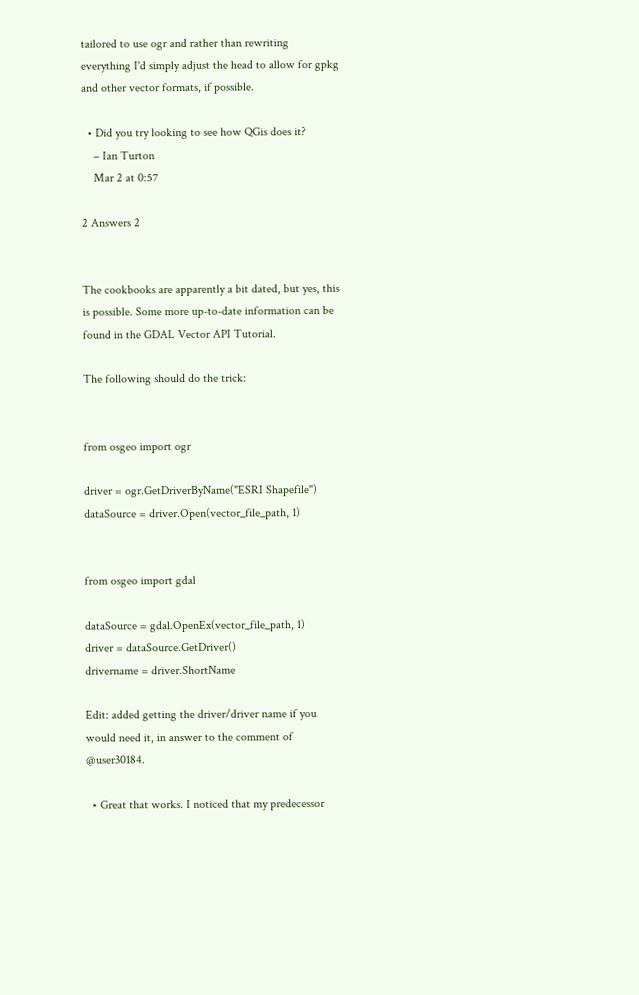tailored to use ogr and rather than rewriting everything I'd simply adjust the head to allow for gpkg and other vector formats, if possible.

  • Did you try looking to see how QGis does it?
    – Ian Turton
    Mar 2 at 0:57

2 Answers 2


The cookbooks are apparently a bit dated, but yes, this is possible. Some more up-to-date information can be found in the GDAL Vector API Tutorial.

The following should do the trick:


from osgeo import ogr

driver = ogr.GetDriverByName("ESRI Shapefile")
dataSource = driver.Open(vector_file_path, 1)


from osgeo import gdal

dataSource = gdal.OpenEx(vector_file_path, 1)
driver = dataSource.GetDriver()
drivername = driver.ShortName

Edit: added getting the driver/driver name if you would need it, in answer to the comment of @user30184.

  • Great that works. I noticed that my predecessor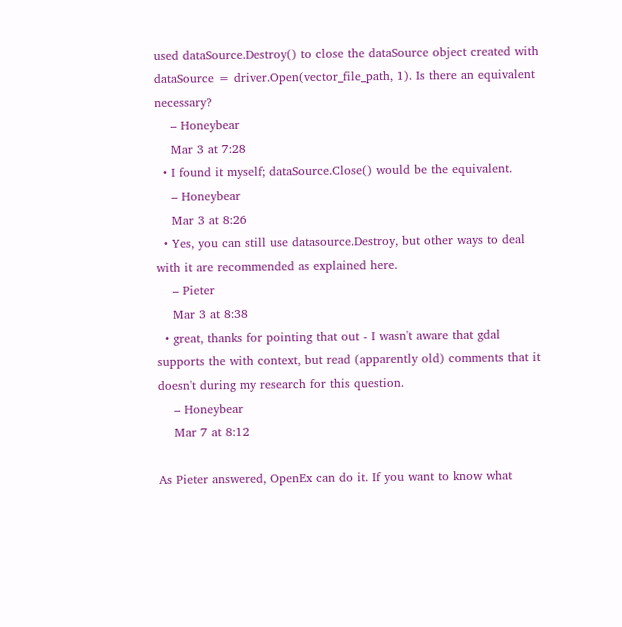used dataSource.Destroy() to close the dataSource object created with dataSource = driver.Open(vector_file_path, 1). Is there an equivalent necessary?
    – Honeybear
    Mar 3 at 7:28
  • I found it myself; dataSource.Close() would be the equivalent.
    – Honeybear
    Mar 3 at 8:26
  • Yes, you can still use datasource.Destroy, but other ways to deal with it are recommended as explained here.
    – Pieter
    Mar 3 at 8:38
  • great, thanks for pointing that out - I wasn't aware that gdal supports the with context, but read (apparently old) comments that it doesn't during my research for this question.
    – Honeybear
    Mar 7 at 8:12

As Pieter answered, OpenEx can do it. If you want to know what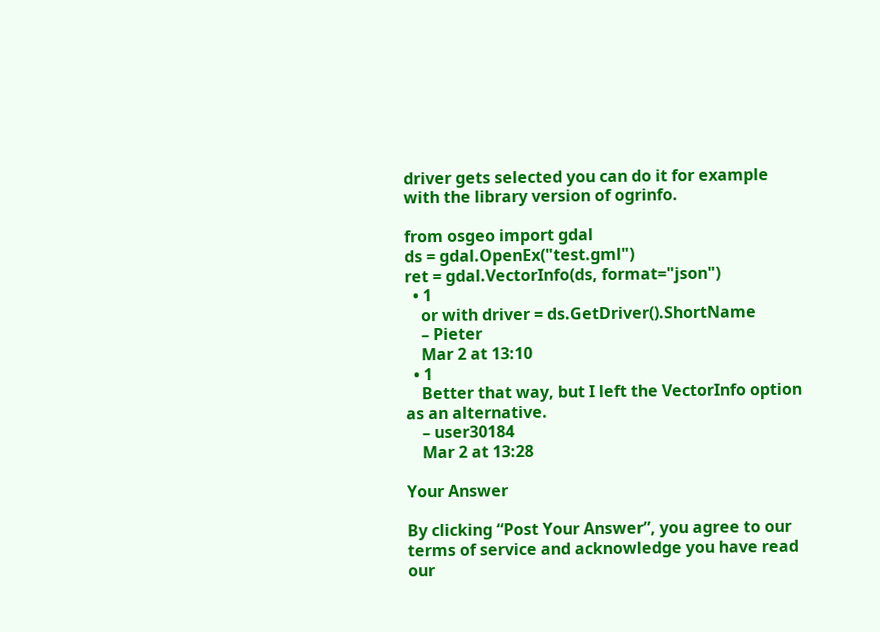driver gets selected you can do it for example with the library version of ogrinfo.

from osgeo import gdal
ds = gdal.OpenEx("test.gml")
ret = gdal.VectorInfo(ds, format="json")
  • 1
    or with driver = ds.GetDriver().ShortName
    – Pieter
    Mar 2 at 13:10
  • 1
    Better that way, but I left the VectorInfo option as an alternative.
    – user30184
    Mar 2 at 13:28

Your Answer

By clicking “Post Your Answer”, you agree to our terms of service and acknowledge you have read our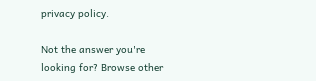privacy policy.

Not the answer you're looking for? Browse other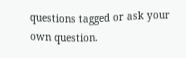questions tagged or ask your own question.